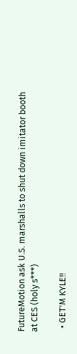FutureMotion ask U.S. marshalls to shut down imitator booth at CES (holy s***)

  • GET'M KYLE!!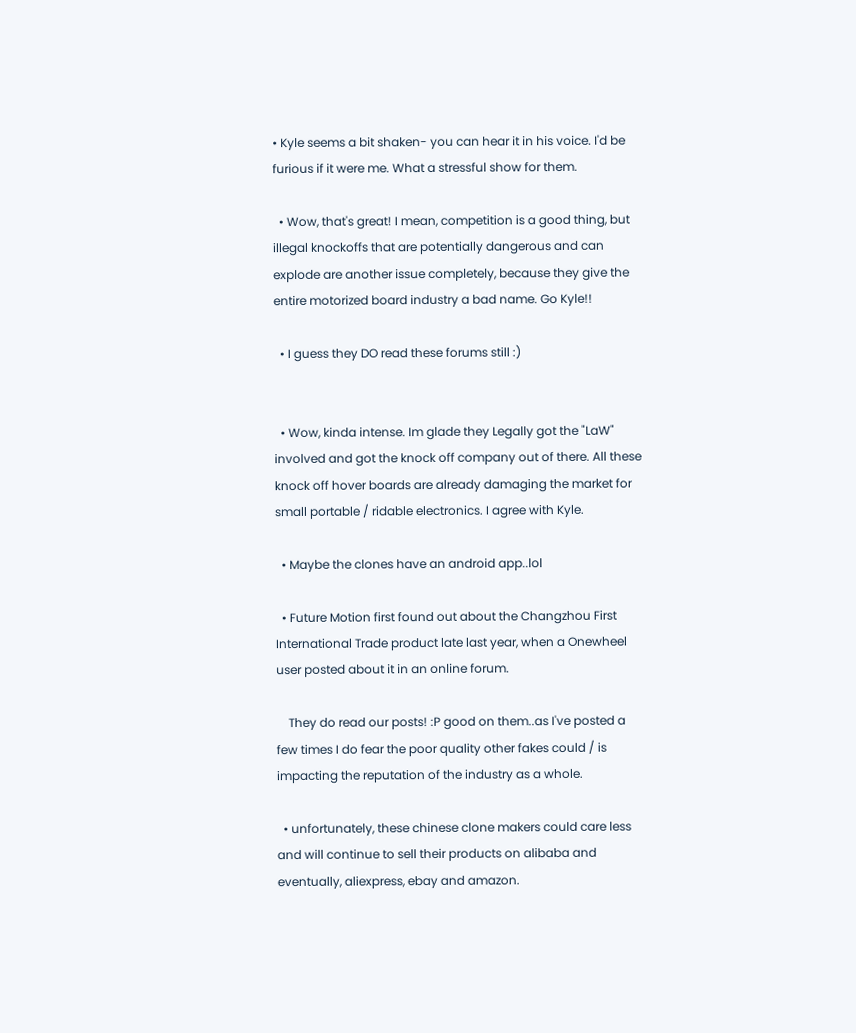• Kyle seems a bit shaken- you can hear it in his voice. I'd be furious if it were me. What a stressful show for them.

  • Wow, that's great! I mean, competition is a good thing, but illegal knockoffs that are potentially dangerous and can explode are another issue completely, because they give the entire motorized board industry a bad name. Go Kyle!!

  • I guess they DO read these forums still :)


  • Wow, kinda intense. Im glade they Legally got the "LaW" involved and got the knock off company out of there. All these knock off hover boards are already damaging the market for small portable / ridable electronics. I agree with Kyle.

  • Maybe the clones have an android app..lol

  • Future Motion first found out about the Changzhou First International Trade product late last year, when a Onewheel user posted about it in an online forum.

    They do read our posts! :P good on them..as I've posted a few times I do fear the poor quality other fakes could / is impacting the reputation of the industry as a whole.

  • unfortunately, these chinese clone makers could care less and will continue to sell their products on alibaba and eventually, aliexpress, ebay and amazon.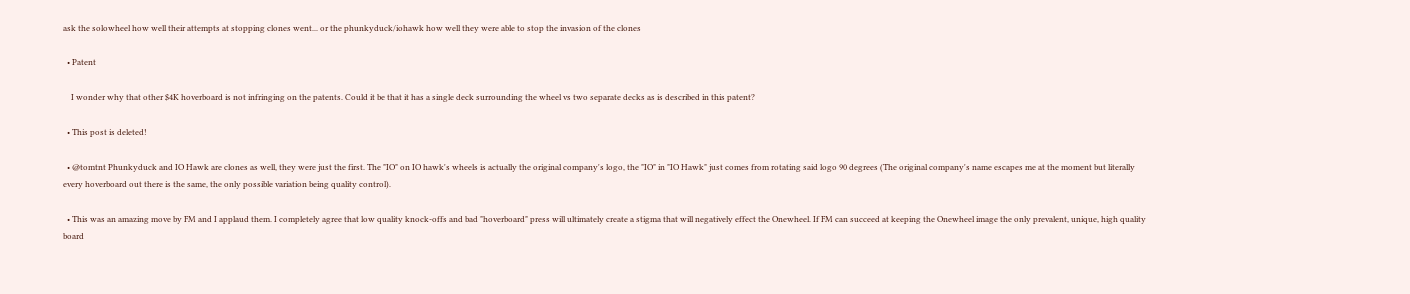ask the solowheel how well their attempts at stopping clones went... or the phunkyduck/iohawk how well they were able to stop the invasion of the clones

  • Patent

    I wonder why that other $4K hoverboard is not infringing on the patents. Could it be that it has a single deck surrounding the wheel vs two separate decks as is described in this patent?

  • This post is deleted!

  • @tomtnt Phunkyduck and IO Hawk are clones as well, they were just the first. The "IO" on IO hawk's wheels is actually the original company's logo, the "IO" in "IO Hawk" just comes from rotating said logo 90 degrees (The original company's name escapes me at the moment but literally every hoverboard out there is the same, the only possible variation being quality control).

  • This was an amazing move by FM and I applaud them. I completely agree that low quality knock-offs and bad "hoverboard" press will ultimately create a stigma that will negatively effect the Onewheel. If FM can succeed at keeping the Onewheel image the only prevalent, unique, high quality board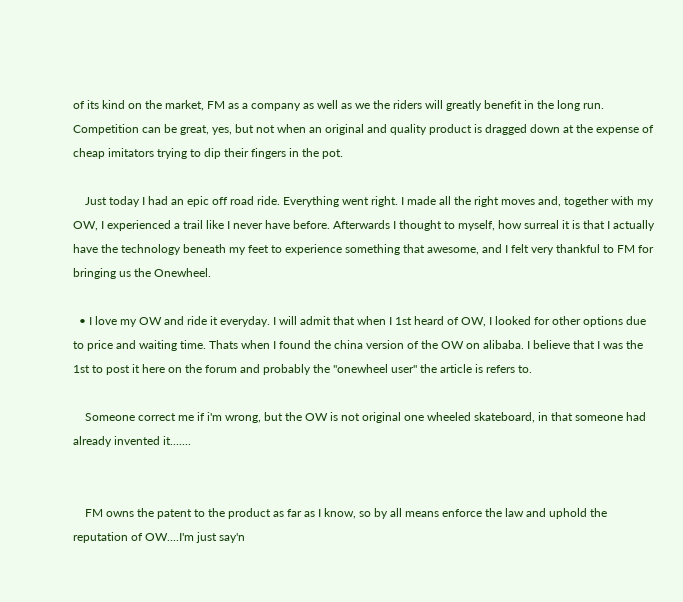of its kind on the market, FM as a company as well as we the riders will greatly benefit in the long run. Competition can be great, yes, but not when an original and quality product is dragged down at the expense of cheap imitators trying to dip their fingers in the pot.

    Just today I had an epic off road ride. Everything went right. I made all the right moves and, together with my OW, I experienced a trail like I never have before. Afterwards I thought to myself, how surreal it is that I actually have the technology beneath my feet to experience something that awesome, and I felt very thankful to FM for bringing us the Onewheel.

  • I love my OW and ride it everyday. I will admit that when I 1st heard of OW, I looked for other options due to price and waiting time. Thats when I found the china version of the OW on alibaba. I believe that I was the 1st to post it here on the forum and probably the "onewheel user" the article is refers to.

    Someone correct me if i'm wrong, but the OW is not original one wheeled skateboard, in that someone had already invented it.......


    FM owns the patent to the product as far as I know, so by all means enforce the law and uphold the reputation of OW....I'm just say'n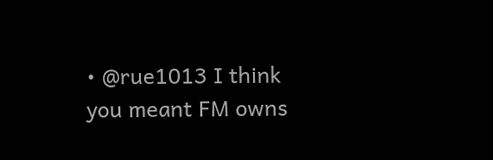• @rue1013 I think you meant FM owns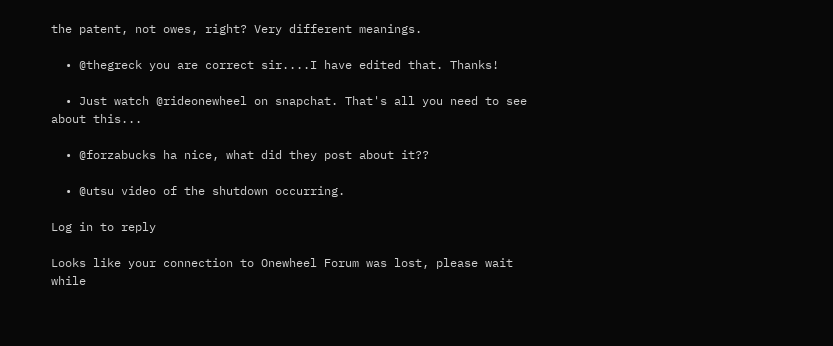the patent, not owes, right? Very different meanings.

  • @thegreck you are correct sir....I have edited that. Thanks!

  • Just watch @rideonewheel on snapchat. That's all you need to see about this...

  • @forzabucks ha nice, what did they post about it??

  • @utsu video of the shutdown occurring.

Log in to reply

Looks like your connection to Onewheel Forum was lost, please wait while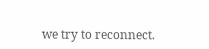we try to reconnect.